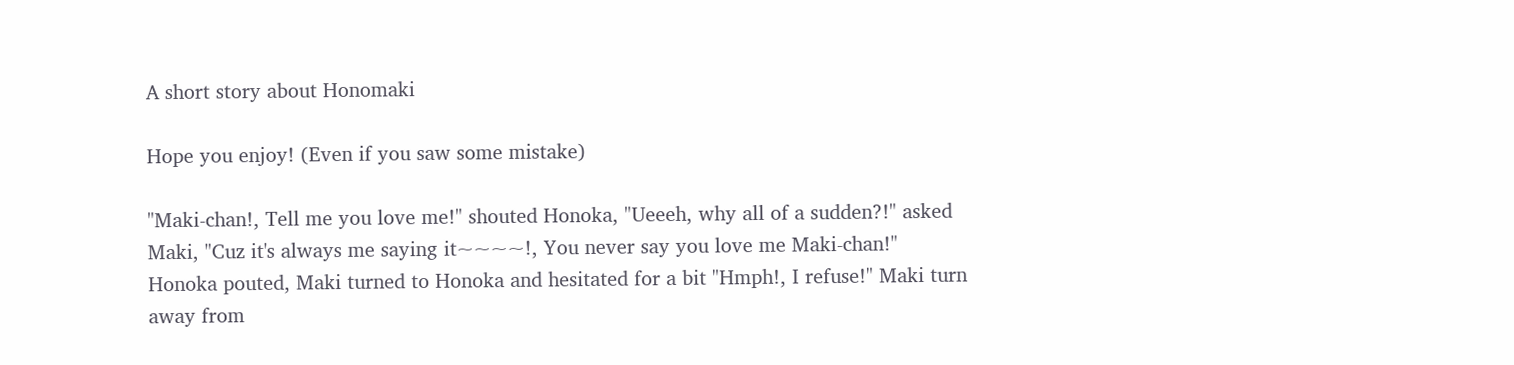A short story about Honomaki

Hope you enjoy! (Even if you saw some mistake)

"Maki-chan!, Tell me you love me!" shouted Honoka, "Ueeeh, why all of a sudden?!" asked Maki, "Cuz it's always me saying it~~~~!, You never say you love me Maki-chan!" Honoka pouted, Maki turned to Honoka and hesitated for a bit "Hmph!, I refuse!" Maki turn away from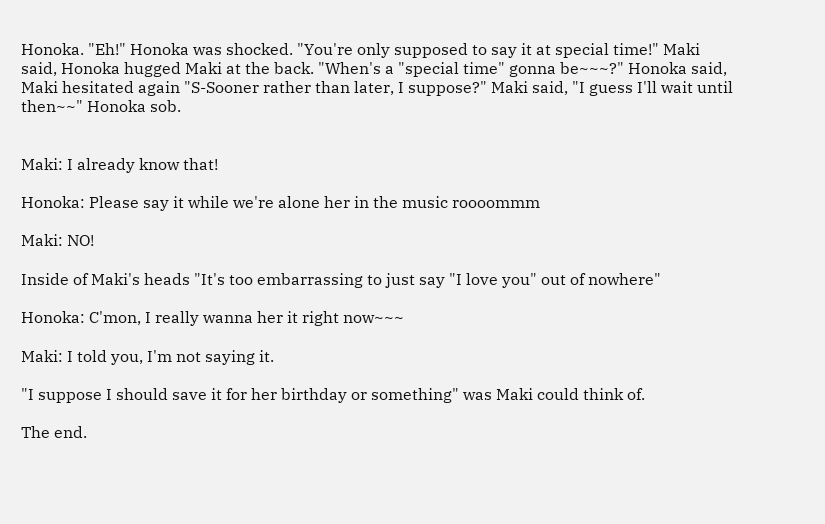Honoka. "Eh!" Honoka was shocked. "You're only supposed to say it at special time!" Maki said, Honoka hugged Maki at the back. "When's a "special time" gonna be~~~?" Honoka said, Maki hesitated again "S-Sooner rather than later, I suppose?" Maki said, "I guess I'll wait until then~~" Honoka sob.


Maki: I already know that!

Honoka: Please say it while we're alone her in the music roooommm

Maki: NO!

Inside of Maki's heads "It's too embarrassing to just say "I love you" out of nowhere"

Honoka: C'mon, I really wanna her it right now~~~

Maki: I told you, I'm not saying it.

"I suppose I should save it for her birthday or something" was Maki could think of.

The end.